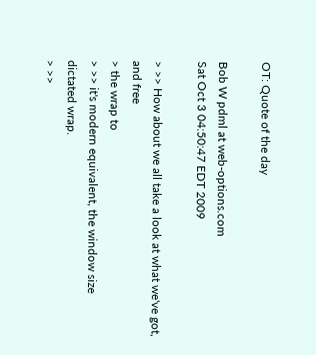OT: Quote of the day

Bob W pdml at web-options.com
Sat Oct 3 04:50:47 EDT 2009

> >> How about we all take a look at what we've got, and free
> the wrap to
> >> it's modern equivalent, the window size dictated wrap.
> >>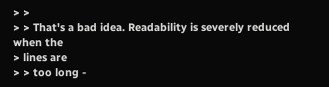> >
> > That's a bad idea. Readability is severely reduced when the
> lines are
> > too long -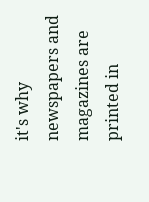it's why newspapers and magazines are printed in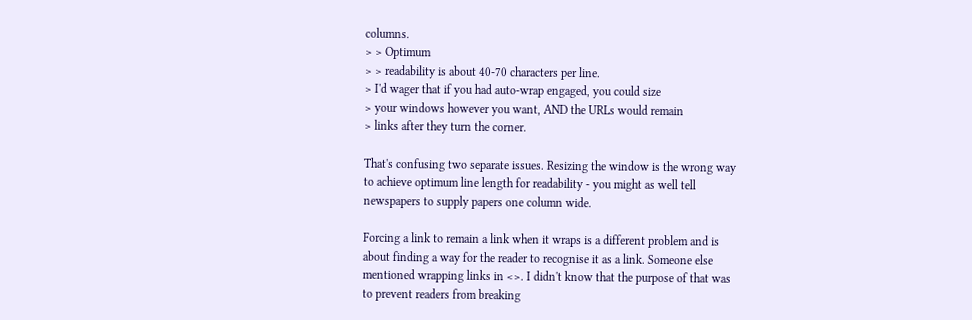columns.
> > Optimum
> > readability is about 40-70 characters per line.
> I'd wager that if you had auto-wrap engaged, you could size
> your windows however you want, AND the URLs would remain
> links after they turn the corner.

That's confusing two separate issues. Resizing the window is the wrong way
to achieve optimum line length for readability - you might as well tell
newspapers to supply papers one column wide.

Forcing a link to remain a link when it wraps is a different problem and is
about finding a way for the reader to recognise it as a link. Someone else
mentioned wrapping links in <>. I didn't know that the purpose of that was
to prevent readers from breaking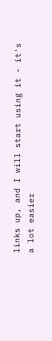links up, and I will start using it - it's
a lot easier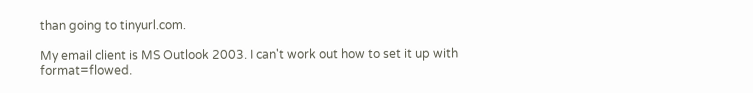than going to tinyurl.com.

My email client is MS Outlook 2003. I can't work out how to set it up with
format=flowed.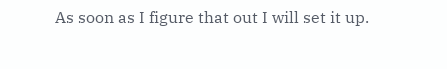As soon as I figure that out I will set it up.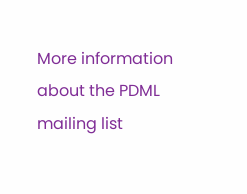More information about the PDML mailing list